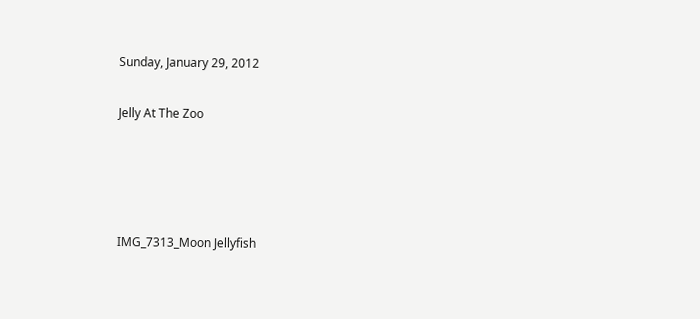Sunday, January 29, 2012

Jelly At The Zoo




IMG_7313_Moon Jellyfish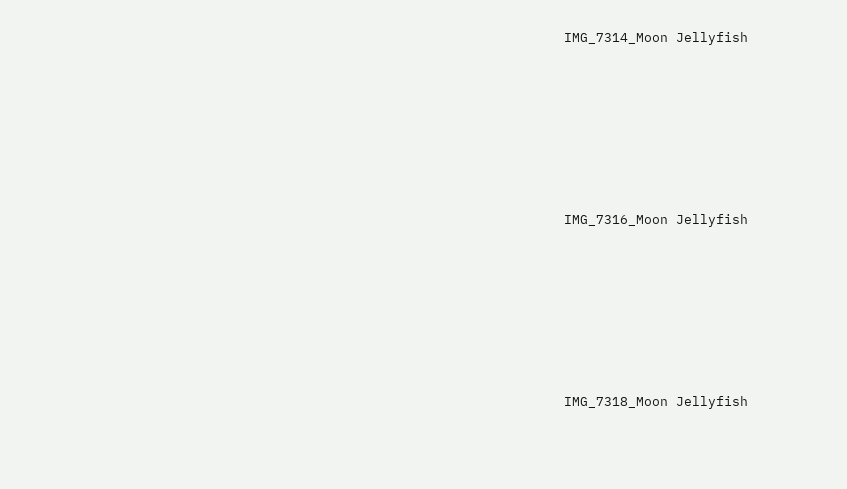IMG_7314_Moon Jellyfish







IMG_7316_Moon Jellyfish







IMG_7318_Moon Jellyfish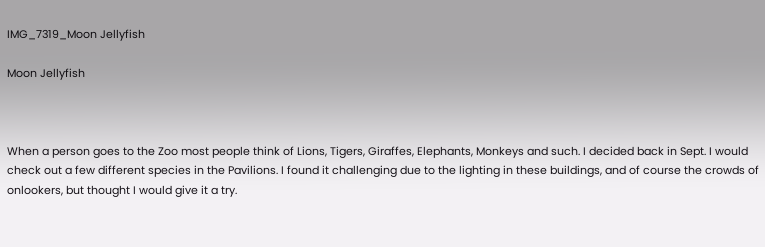IMG_7319_Moon Jellyfish

Moon Jellyfish



When a person goes to the Zoo most people think of Lions, Tigers, Giraffes, Elephants, Monkeys and such. I decided back in Sept. I would check out a few different species in the Pavilions. I found it challenging due to the lighting in these buildings, and of course the crowds of onlookers, but thought I would give it a try.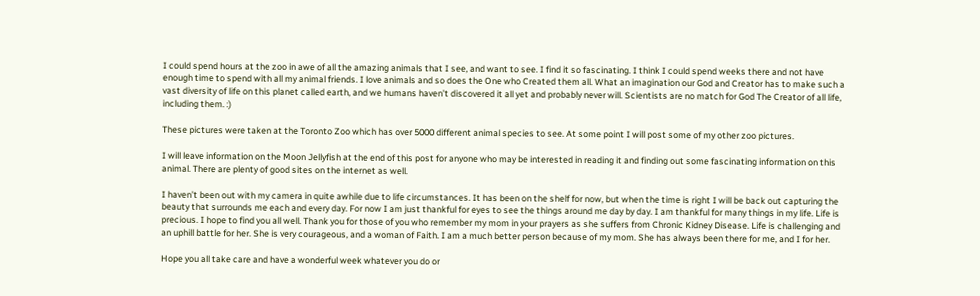I could spend hours at the zoo in awe of all the amazing animals that I see, and want to see. I find it so fascinating. I think I could spend weeks there and not have enough time to spend with all my animal friends. I love animals and so does the One who Created them all. What an imagination our God and Creator has to make such a vast diversity of life on this planet called earth, and we humans haven’t discovered it all yet and probably never will. Scientists are no match for God The Creator of all life, including them. :)

These pictures were taken at the Toronto Zoo which has over 5000 different animal species to see. At some point I will post some of my other zoo pictures.

I will leave information on the Moon Jellyfish at the end of this post for anyone who may be interested in reading it and finding out some fascinating information on this animal. There are plenty of good sites on the internet as well.

I haven’t been out with my camera in quite awhile due to life circumstances. It has been on the shelf for now, but when the time is right I will be back out capturing the beauty that surrounds me each and every day. For now I am just thankful for eyes to see the things around me day by day. I am thankful for many things in my life. Life is precious. I hope to find you all well. Thank you for those of you who remember my mom in your prayers as she suffers from Chronic Kidney Disease. Life is challenging and an uphill battle for her. She is very courageous, and a woman of Faith. I am a much better person because of my mom. She has always been there for me, and I for her.

Hope you all take care and have a wonderful week whatever you do or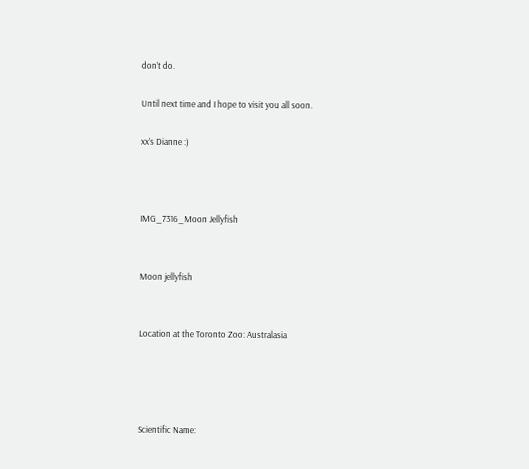don’t do.

Until next time and I hope to visit you all soon.

xx’s Dianne :)



IMG_7316_Moon Jellyfish


Moon jellyfish


Location at the Toronto Zoo: Australasia




Scientific Name: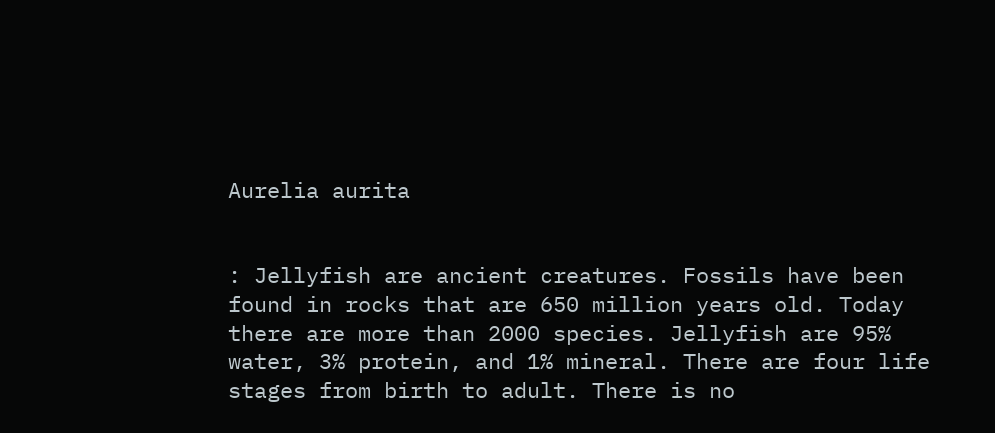Aurelia aurita


: Jellyfish are ancient creatures. Fossils have been found in rocks that are 650 million years old. Today there are more than 2000 species. Jellyfish are 95% water, 3% protein, and 1% mineral. There are four life stages from birth to adult. There is no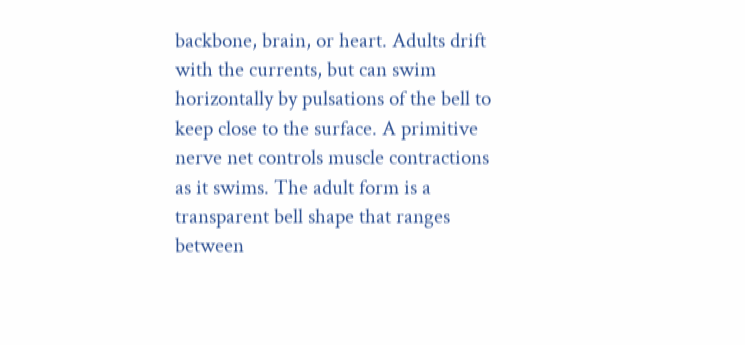backbone, brain, or heart. Adults drift with the currents, but can swim horizontally by pulsations of the bell to keep close to the surface. A primitive nerve net controls muscle contractions as it swims. The adult form is a transparent bell shape that ranges between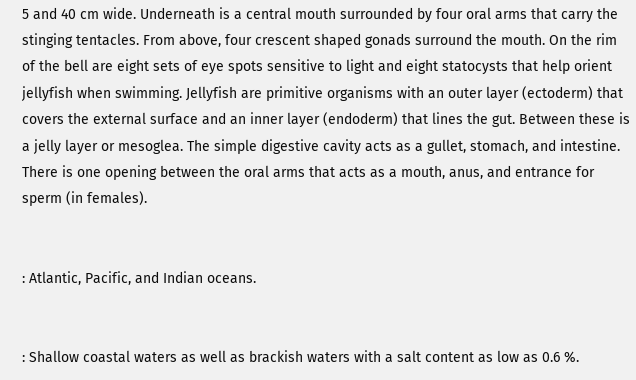5 and 40 cm wide. Underneath is a central mouth surrounded by four oral arms that carry the stinging tentacles. From above, four crescent shaped gonads surround the mouth. On the rim of the bell are eight sets of eye spots sensitive to light and eight statocysts that help orient jellyfish when swimming. Jellyfish are primitive organisms with an outer layer (ectoderm) that covers the external surface and an inner layer (endoderm) that lines the gut. Between these is a jelly layer or mesoglea. The simple digestive cavity acts as a gullet, stomach, and intestine. There is one opening between the oral arms that acts as a mouth, anus, and entrance for sperm (in females).


: Atlantic, Pacific, and Indian oceans.


: Shallow coastal waters as well as brackish waters with a salt content as low as 0.6 %.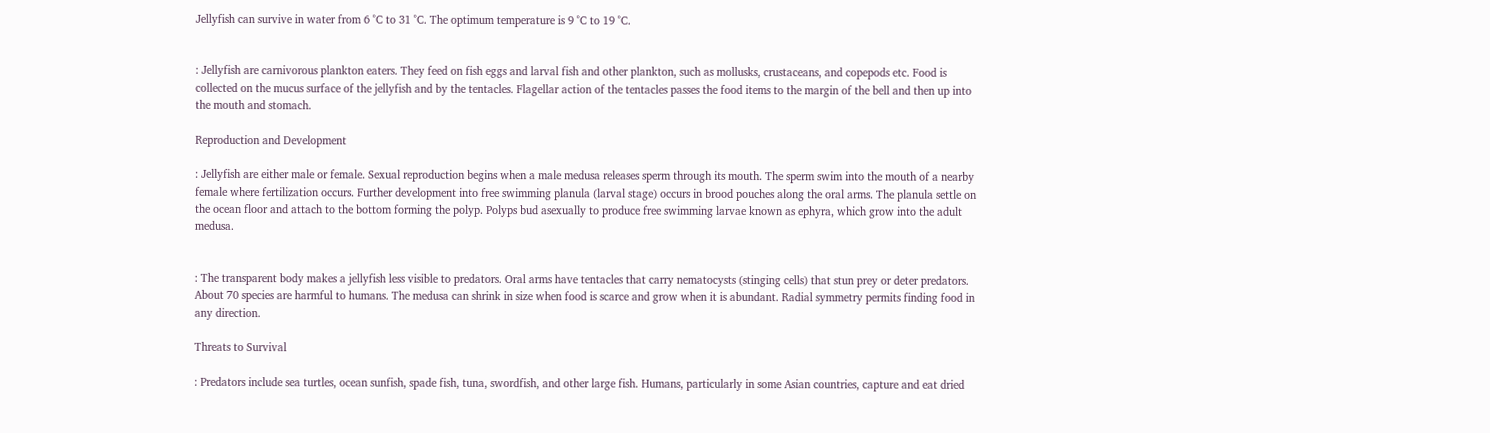Jellyfish can survive in water from 6 ˚C to 31 ˚C. The optimum temperature is 9 ˚C to 19 ˚C.


: Jellyfish are carnivorous plankton eaters. They feed on fish eggs and larval fish and other plankton, such as mollusks, crustaceans, and copepods etc. Food is collected on the mucus surface of the jellyfish and by the tentacles. Flagellar action of the tentacles passes the food items to the margin of the bell and then up into the mouth and stomach.

Reproduction and Development

: Jellyfish are either male or female. Sexual reproduction begins when a male medusa releases sperm through its mouth. The sperm swim into the mouth of a nearby female where fertilization occurs. Further development into free swimming planula (larval stage) occurs in brood pouches along the oral arms. The planula settle on the ocean floor and attach to the bottom forming the polyp. Polyps bud asexually to produce free swimming larvae known as ephyra, which grow into the adult medusa.


: The transparent body makes a jellyfish less visible to predators. Oral arms have tentacles that carry nematocysts (stinging cells) that stun prey or deter predators. About 70 species are harmful to humans. The medusa can shrink in size when food is scarce and grow when it is abundant. Radial symmetry permits finding food in any direction.

Threats to Survival

: Predators include sea turtles, ocean sunfish, spade fish, tuna, swordfish, and other large fish. Humans, particularly in some Asian countries, capture and eat dried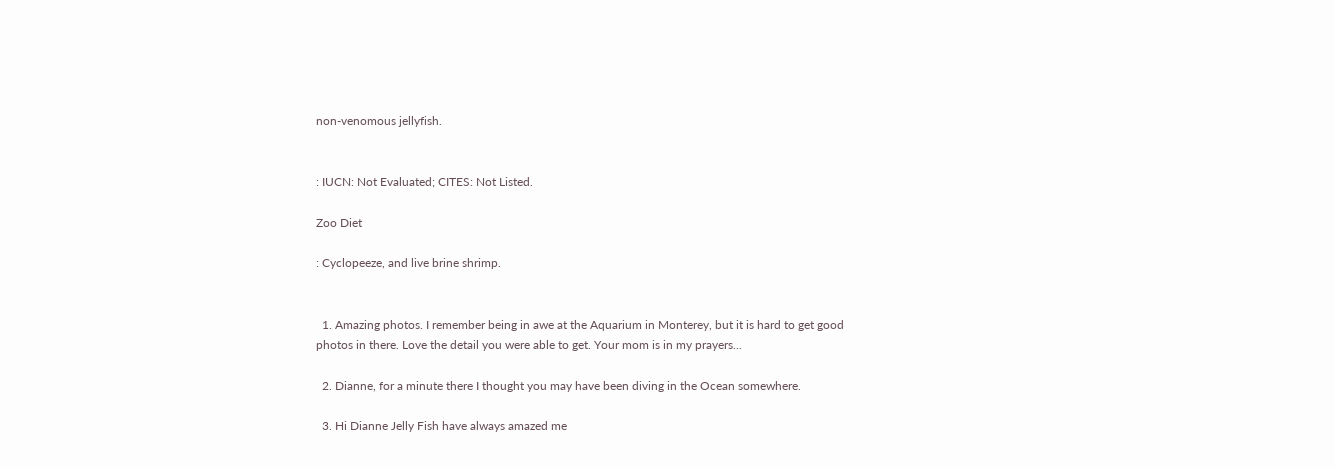non-venomous jellyfish.


: IUCN: Not Evaluated; CITES: Not Listed.

Zoo Diet

: Cyclopeeze, and live brine shrimp.


  1. Amazing photos. I remember being in awe at the Aquarium in Monterey, but it is hard to get good photos in there. Love the detail you were able to get. Your mom is in my prayers...

  2. Dianne, for a minute there I thought you may have been diving in the Ocean somewhere.

  3. Hi Dianne Jelly Fish have always amazed me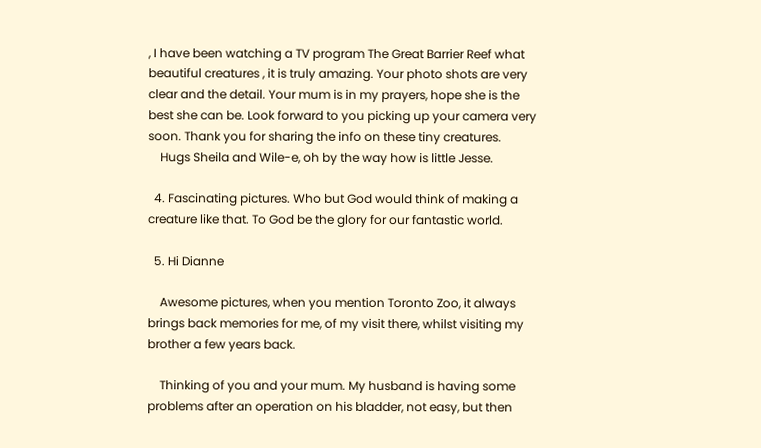, I have been watching a TV program The Great Barrier Reef what beautiful creatures , it is truly amazing. Your photo shots are very clear and the detail. Your mum is in my prayers, hope she is the best she can be. Look forward to you picking up your camera very soon. Thank you for sharing the info on these tiny creatures.
    Hugs Sheila and Wile-e, oh by the way how is little Jesse.

  4. Fascinating pictures. Who but God would think of making a creature like that. To God be the glory for our fantastic world.

  5. Hi Dianne

    Awesome pictures, when you mention Toronto Zoo, it always brings back memories for me, of my visit there, whilst visiting my brother a few years back.

    Thinking of you and your mum. My husband is having some problems after an operation on his bladder, not easy, but then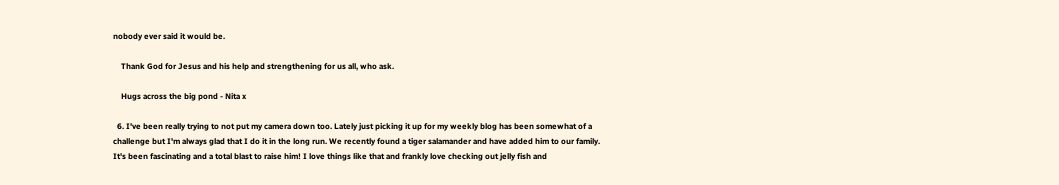nobody ever said it would be.

    Thank God for Jesus and his help and strengthening for us all, who ask.

    Hugs across the big pond - Nita x

  6. I've been really trying to not put my camera down too. Lately just picking it up for my weekly blog has been somewhat of a challenge but I'm always glad that I do it in the long run. We recently found a tiger salamander and have added him to our family. It's been fascinating and a total blast to raise him! I love things like that and frankly love checking out jelly fish and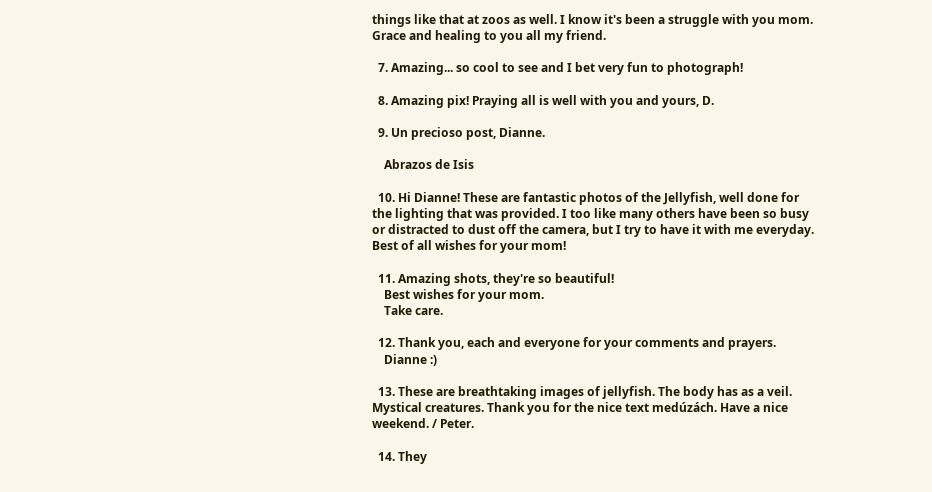things like that at zoos as well. I know it's been a struggle with you mom. Grace and healing to you all my friend.

  7. Amazing... so cool to see and I bet very fun to photograph!

  8. Amazing pix! Praying all is well with you and yours, D.

  9. Un precioso post, Dianne.

    Abrazos de Isis

  10. Hi Dianne! These are fantastic photos of the Jellyfish, well done for the lighting that was provided. I too like many others have been so busy or distracted to dust off the camera, but I try to have it with me everyday. Best of all wishes for your mom!

  11. Amazing shots, they're so beautiful!
    Best wishes for your mom.
    Take care.

  12. Thank you, each and everyone for your comments and prayers.
    Dianne :)

  13. These are breathtaking images of jellyfish. The body has as a veil. Mystical creatures. Thank you for the nice text medúzách. Have a nice weekend. / Peter.

  14. They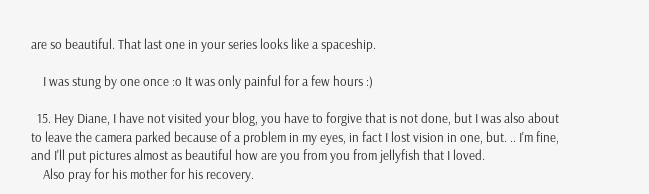are so beautiful. That last one in your series looks like a spaceship.

    I was stung by one once :o It was only painful for a few hours :)

  15. Hey Diane, I have not visited your blog, you have to forgive that is not done, but I was also about to leave the camera parked because of a problem in my eyes, in fact I lost vision in one, but. .. I'm fine, and I'll put pictures almost as beautiful how are you from you from jellyfish that I loved.
    Also pray for his mother for his recovery.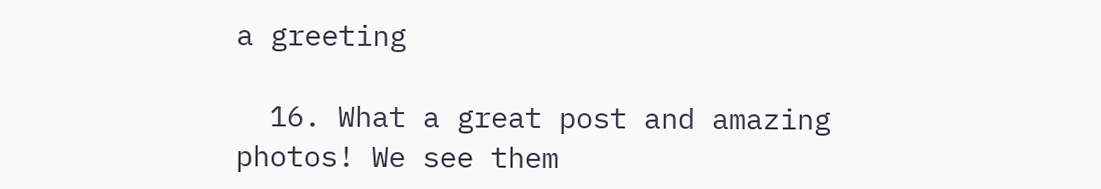a greeting

  16. What a great post and amazing photos! We see them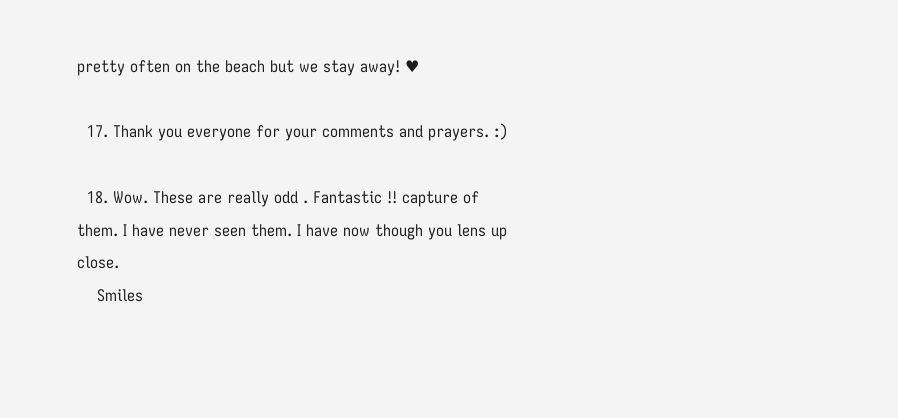pretty often on the beach but we stay away! ♥

  17. Thank you everyone for your comments and prayers. :)

  18. Wow. These are really odd . Fantastic !! capture of them. I have never seen them. I have now though you lens up close.
    Smiles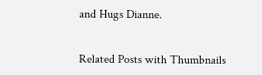and Hugs Dianne.


Related Posts with Thumbnails